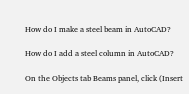How do I make a steel beam in AutoCAD?

How do I add a steel column in AutoCAD?

On the Objects tab Beams panel, click (Insert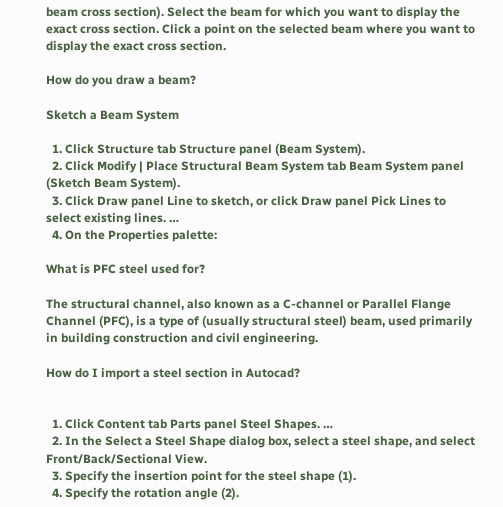beam cross section). Select the beam for which you want to display the exact cross section. Click a point on the selected beam where you want to display the exact cross section.

How do you draw a beam?

Sketch a Beam System

  1. Click Structure tab Structure panel (Beam System).
  2. Click Modify | Place Structural Beam System tab Beam System panel (Sketch Beam System).
  3. Click Draw panel Line to sketch, or click Draw panel Pick Lines to select existing lines. …
  4. On the Properties palette:

What is PFC steel used for?

The structural channel, also known as a C-channel or Parallel Flange Channel (PFC), is a type of (usually structural steel) beam, used primarily in building construction and civil engineering.

How do I import a steel section in Autocad?


  1. Click Content tab Parts panel Steel Shapes. …
  2. In the Select a Steel Shape dialog box, select a steel shape, and select Front/Back/Sectional View.
  3. Specify the insertion point for the steel shape (1).
  4. Specify the rotation angle (2).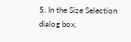5. In the Size Selection dialog box,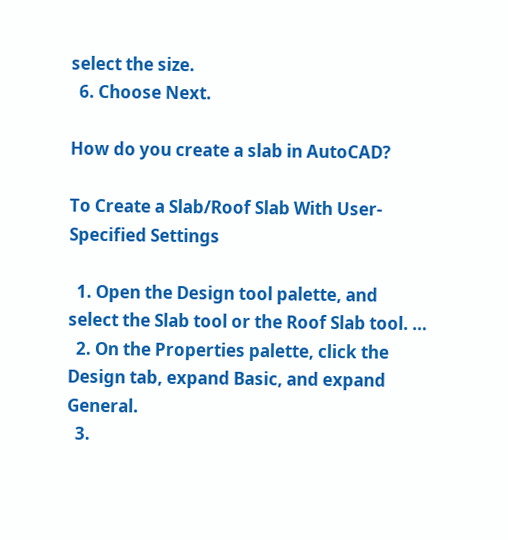select the size.
  6. Choose Next.

How do you create a slab in AutoCAD?

To Create a Slab/Roof Slab With User-Specified Settings

  1. Open the Design tool palette, and select the Slab tool or the Roof Slab tool. …
  2. On the Properties palette, click the Design tab, expand Basic, and expand General.
  3.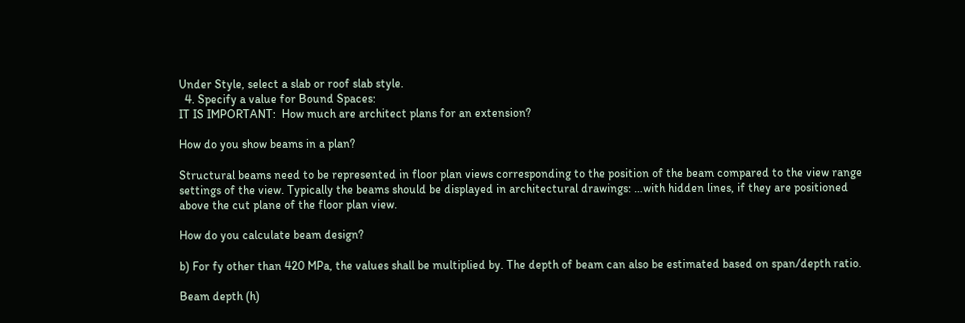Under Style, select a slab or roof slab style.
  4. Specify a value for Bound Spaces:
IT IS IMPORTANT:  How much are architect plans for an extension?

How do you show beams in a plan?

Structural beams need to be represented in floor plan views corresponding to the position of the beam compared to the view range settings of the view. Typically the beams should be displayed in architectural drawings: …with hidden lines, if they are positioned above the cut plane of the floor plan view.

How do you calculate beam design?

b) For fy other than 420 MPa, the values shall be multiplied by. The depth of beam can also be estimated based on span/depth ratio.

Beam depth (h)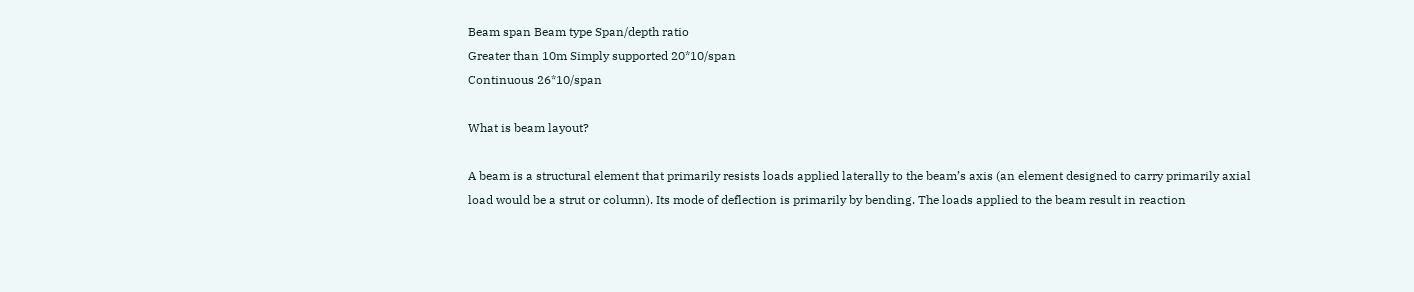Beam span Beam type Span/depth ratio
Greater than 10m Simply supported 20*10/span
Continuous 26*10/span

What is beam layout?

A beam is a structural element that primarily resists loads applied laterally to the beam’s axis (an element designed to carry primarily axial load would be a strut or column). Its mode of deflection is primarily by bending. The loads applied to the beam result in reaction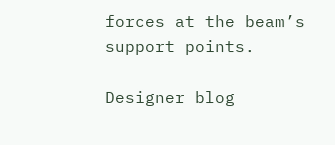forces at the beam’s support points.

Designer blog